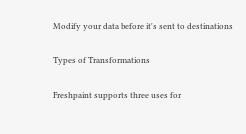Modify your data before it's sent to destinations

Types of Transformations

Freshpaint supports three uses for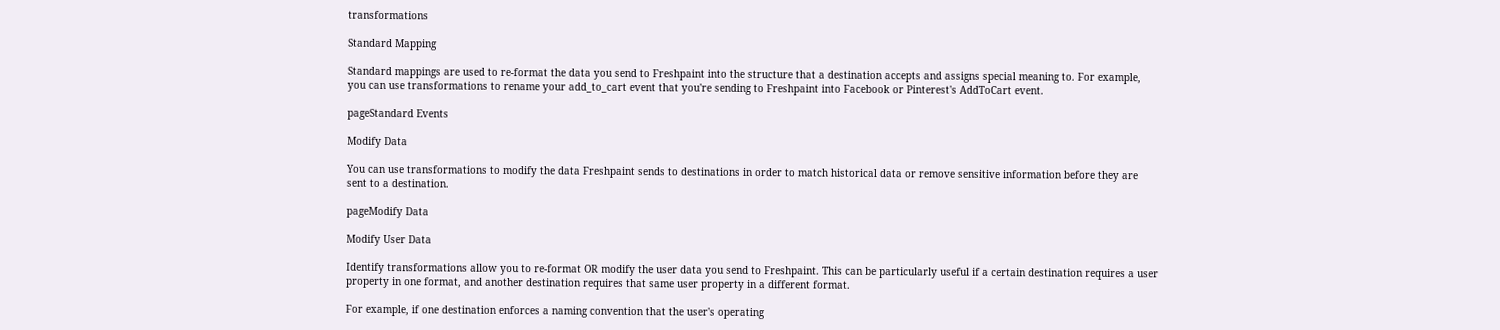transformations

Standard Mapping

Standard mappings are used to re-format the data you send to Freshpaint into the structure that a destination accepts and assigns special meaning to. For example, you can use transformations to rename your add_to_cart event that you're sending to Freshpaint into Facebook or Pinterest's AddToCart event.

pageStandard Events

Modify Data

You can use transformations to modify the data Freshpaint sends to destinations in order to match historical data or remove sensitive information before they are sent to a destination.

pageModify Data

Modify User Data

Identify transformations allow you to re-format OR modify the user data you send to Freshpaint. This can be particularly useful if a certain destination requires a user property in one format, and another destination requires that same user property in a different format.

For example, if one destination enforces a naming convention that the user's operating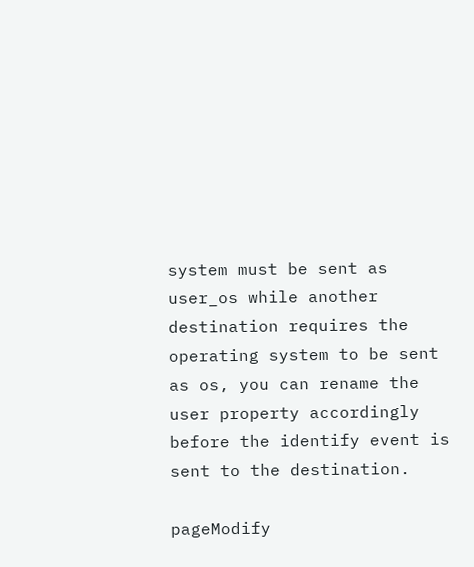system must be sent as user_os while another destination requires the operating system to be sent as os, you can rename the user property accordingly before the identify event is sent to the destination.

pageModify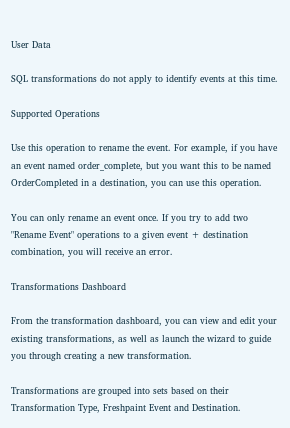User Data

SQL transformations do not apply to identify events at this time.

Supported Operations

Use this operation to rename the event. For example, if you have an event named order_complete, but you want this to be named OrderCompleted in a destination, you can use this operation.

You can only rename an event once. If you try to add two "Rename Event" operations to a given event + destination combination, you will receive an error.

Transformations Dashboard

From the transformation dashboard, you can view and edit your existing transformations, as well as launch the wizard to guide you through creating a new transformation.

Transformations are grouped into sets based on their Transformation Type, Freshpaint Event and Destination.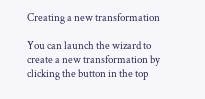Creating a new transformation

You can launch the wizard to create a new transformation by clicking the button in the top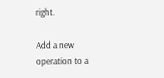right.

Add a new operation to a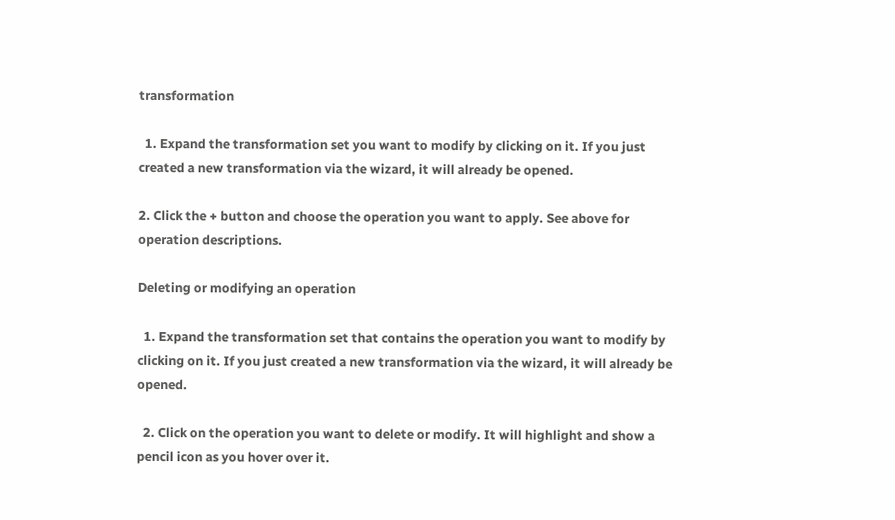transformation

  1. Expand the transformation set you want to modify by clicking on it. If you just created a new transformation via the wizard, it will already be opened.

2. Click the + button and choose the operation you want to apply. See above for operation descriptions.

Deleting or modifying an operation

  1. Expand the transformation set that contains the operation you want to modify by clicking on it. If you just created a new transformation via the wizard, it will already be opened.

  2. Click on the operation you want to delete or modify. It will highlight and show a pencil icon as you hover over it.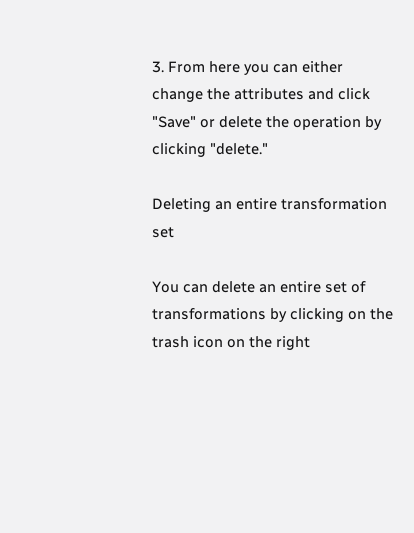3. From here you can either change the attributes and click "Save" or delete the operation by clicking "delete."

Deleting an entire transformation set

You can delete an entire set of transformations by clicking on the trash icon on the right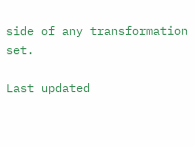side of any transformation set.

Last updated